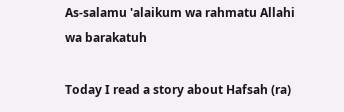As-salamu 'alaikum wa rahmatu Allahi wa barakatuh

Today I read a story about Hafsah (ra)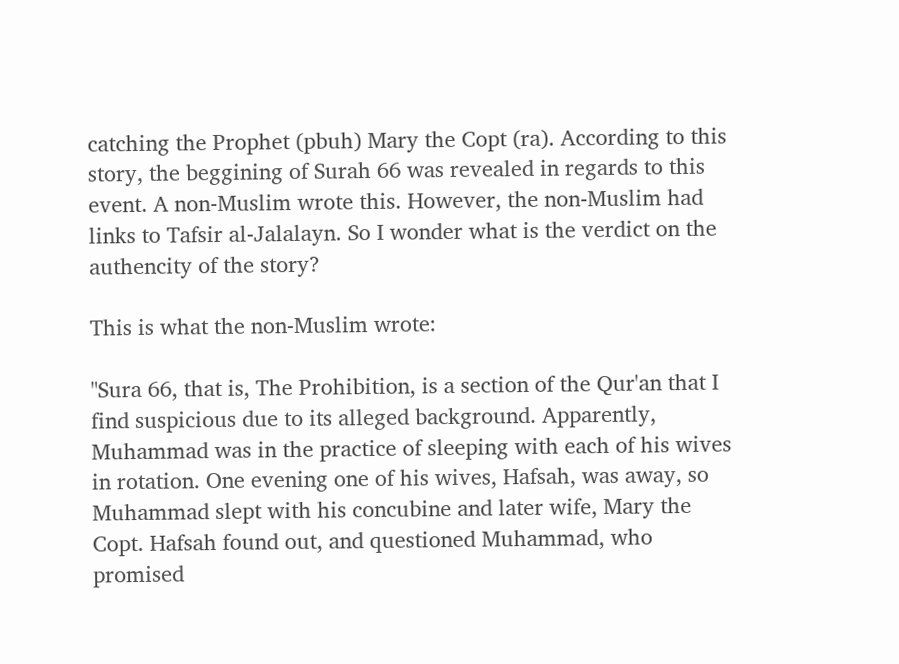catching the Prophet (pbuh) Mary the Copt (ra). According to this story, the beggining of Surah 66 was revealed in regards to this event. A non-Muslim wrote this. However, the non-Muslim had links to Tafsir al-Jalalayn. So I wonder what is the verdict on the authencity of the story?

This is what the non-Muslim wrote:

"Sura 66, that is, The Prohibition, is a section of the Qur'an that I find suspicious due to its alleged background. Apparently, Muhammad was in the practice of sleeping with each of his wives in rotation. One evening one of his wives, Hafsah, was away, so Muhammad slept with his concubine and later wife, Mary the Copt. Hafsah found out, and questioned Muhammad, who promised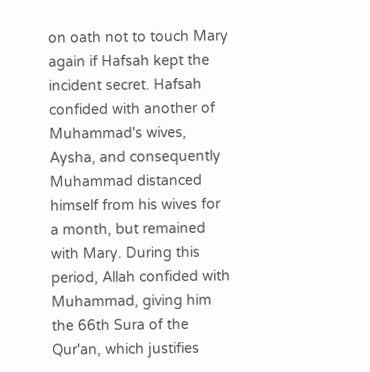on oath not to touch Mary again if Hafsah kept the incident secret. Hafsah confided with another of Muhammad's wives, Aysha, and consequently Muhammad distanced himself from his wives for a month, but remained with Mary. During this period, Allah confided with Muhammad, giving him the 66th Sura of the Qur'an, which justifies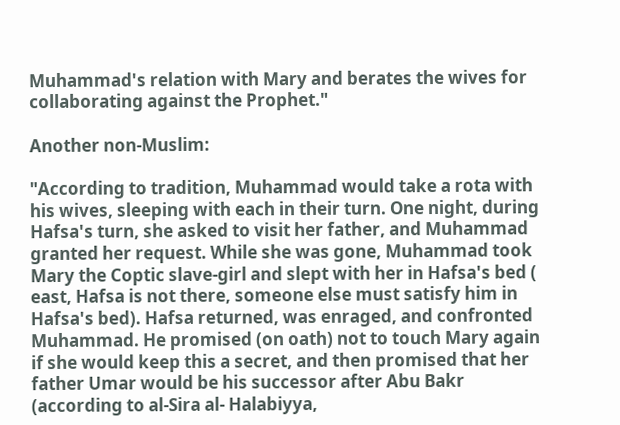Muhammad's relation with Mary and berates the wives for collaborating against the Prophet."

Another non-Muslim:

"According to tradition, Muhammad would take a rota with his wives, sleeping with each in their turn. One night, during Hafsa's turn, she asked to visit her father, and Muhammad granted her request. While she was gone, Muhammad took Mary the Coptic slave-girl and slept with her in Hafsa's bed ( east, Hafsa is not there, someone else must satisfy him in Hafsa's bed). Hafsa returned, was enraged, and confronted Muhammad. He promised (on oath) not to touch Mary again if she would keep this a secret, and then promised that her father Umar would be his successor after Abu Bakr (according to al-Sira al- Halabiyya,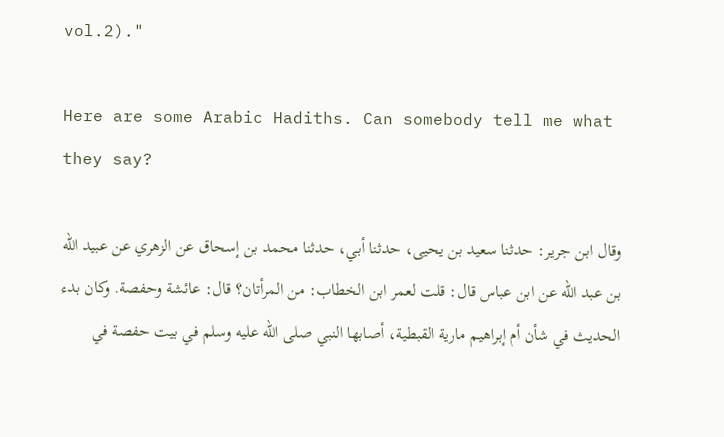vol.2)."

Here are some Arabic Hadiths. Can somebody tell me what they say?

وقال ابن جرير: حدثنا سعيد بن يحيى، حدثنا أبي، حدثنا محمد بن إسحاق عن الزهري عن عبيد الله بن عبد الله عن ابن عباس قال: قلت لعمر ابن الخطاب: من المرأتان؟ قال: عائشة وحفصة. وكان بدء الحديث في شأن أم إبراهيم مارية القبطية، أصابها النبي صلى الله عليه وسلم في بيت حفصة في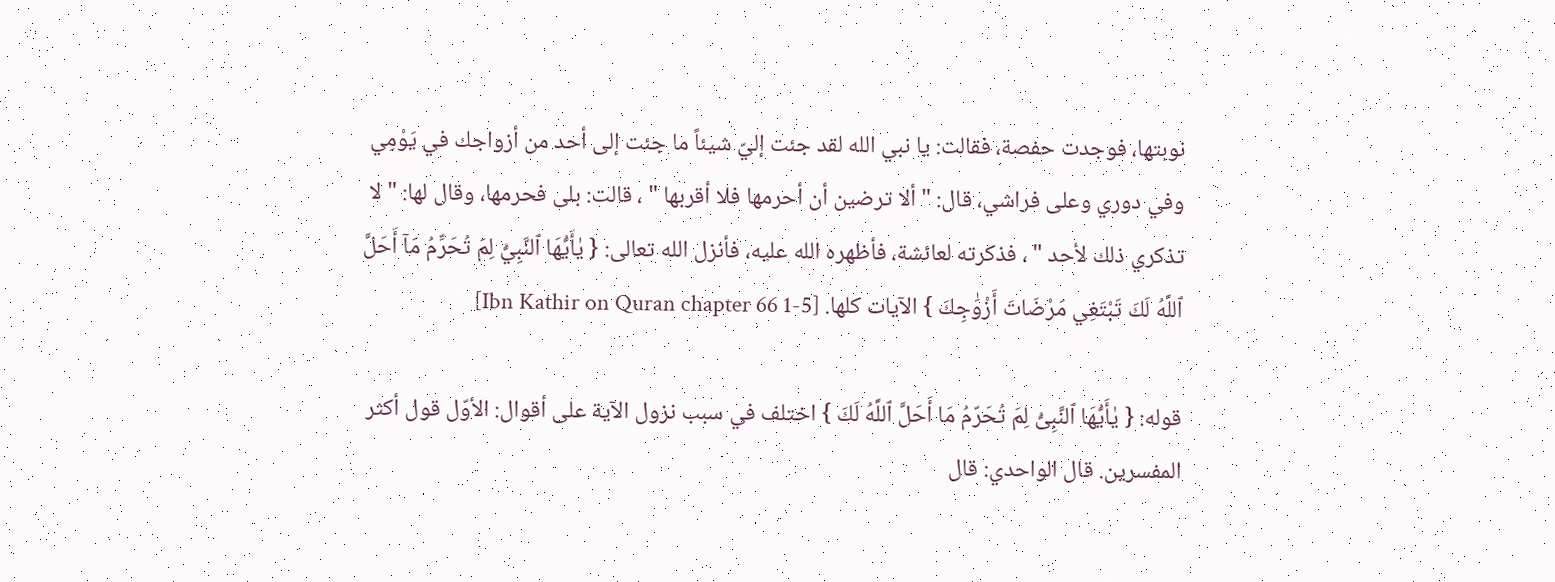نوبتها، فوجدت حفصة، فقالت: يا نبي الله لقد جئت إليّ شيئاً ما جئت إلى أحد من أزواجك في يَوْمِي وفي دوري وعلى فراشي، قال: " ألا ترضين أن أحرمها فلا أقربها " ، قالت: بلى فحرمها، وقال لها: " لا تذكري ذلك لأحد " ، فذكرته لعائشة، فأظهره الله عليه، فأنزل الله تعالى: { يٰأَيُّهَا ٱلنَّبِيُّ لِمَ تُحَرِّمُ مَآ أَحَلَّ ٱللَّهُ لَكَ تَبْتَغِي مَرْضَاتَ أَزْوَٰجِكَ } الآيات كلها. [Ibn Kathir on Quran chapter 66 1-5]

قوله: { يٰأَيُّهَا ٱلنَّبِىُّ لِمَ تُحَرّمُ مَا أَحَلَّ ٱللَّهُ لَكَ } اختلف في سبب نزول الآية على أقوال: الأوّل قول أكثر المفسرين. قال الواحدي: قال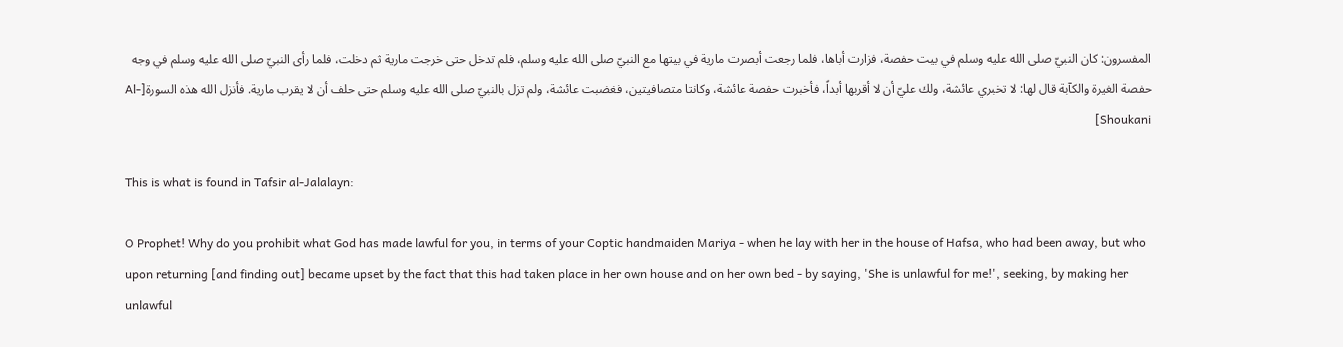المفسرون: كان النبيّ صلى الله عليه وسلم في بيت حفصة، فزارت أباها، فلما رجعت أبصرت مارية في بيتها مع النبيّ صلى الله عليه وسلم، فلم تدخل حتى خرجت مارية ثم دخلت، فلما رأى النبيّ صلى الله عليه وسلم في وجه حفصة الغيرة والكآبة قال لها: لا تخبري عائشة، ولك عليّ أن لا أقربها أبداً، فأخبرت حفصة عائشة، وكانتا متصافيتين، فغضبت عائشة، ولم تزل بالنبيّ صلى الله عليه وسلم حتى حلف أن لا يقرب مارية. فأنزل الله هذه السورة[Al-Shoukani]

This is what is found in Tafsir al-Jalalayn:

O Prophet! Why do you prohibit what God has made lawful for you, in terms of your Coptic handmaiden Mariya - when he lay with her in the house of Hafsa, who had been away, but who upon returning [and finding out] became upset by the fact that this had taken place in her own house and on her own bed - by saying, 'She is unlawful for me!', seeking, by making her unlawful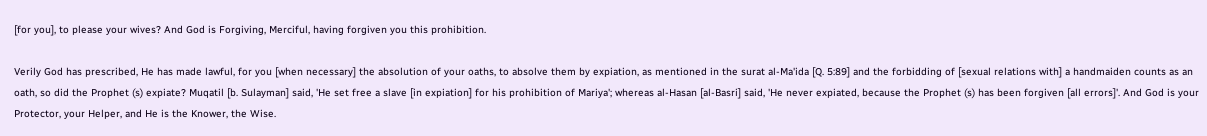[for you], to please your wives? And God is Forgiving, Merciful, having forgiven you this prohibition.

Verily God has prescribed, He has made lawful, for you [when necessary] the absolution of your oaths, to absolve them by expiation, as mentioned in the surat al-Ma'ida [Q. 5:89] and the forbidding of [sexual relations with] a handmaiden counts as an oath, so did the Prophet (s) expiate? Muqatil [b. Sulayman] said, 'He set free a slave [in expiation] for his prohibition of Mariya'; whereas al-Hasan [al-Basri] said, 'He never expiated, because the Prophet (s) has been forgiven [all errors]'. And God is your Protector, your Helper, and He is the Knower, the Wise.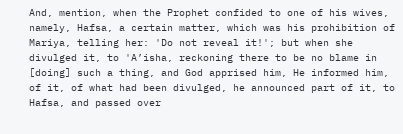And, mention, when the Prophet confided to one of his wives, namely, Hafsa, a certain matter, which was his prohibition of Mariya, telling her: 'Do not reveal it!'; but when she divulged it, to 'A’isha, reckoning there to be no blame in [doing] such a thing, and God apprised him, He informed him, of it, of what had been divulged, he announced part of it, to Hafsa, and passed over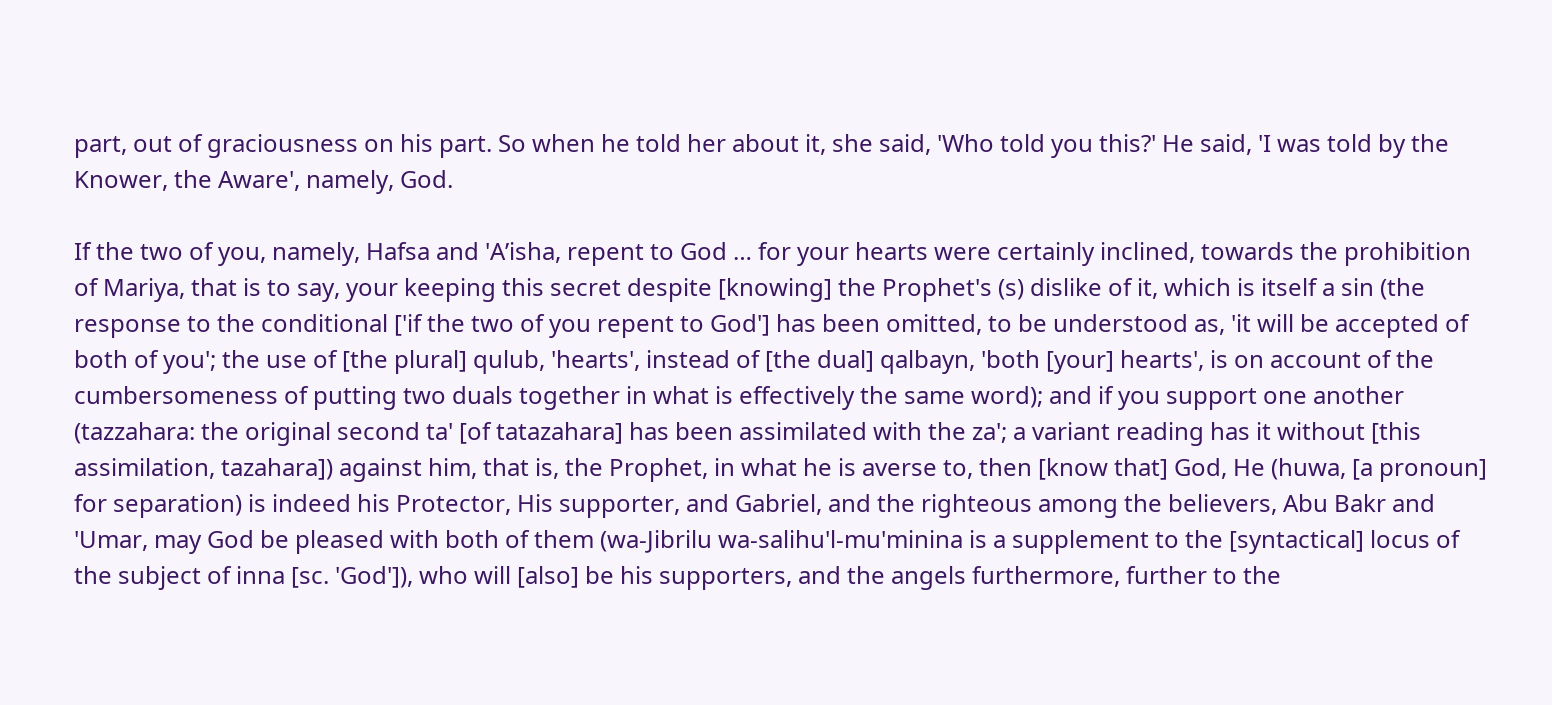part, out of graciousness on his part. So when he told her about it, she said, 'Who told you this?' He said, 'I was told by the Knower, the Aware', namely, God.

If the two of you, namely, Hafsa and 'A’isha, repent to God … for your hearts were certainly inclined, towards the prohibition of Mariya, that is to say, your keeping this secret despite [knowing] the Prophet's (s) dislike of it, which is itself a sin (the response to the conditional ['if the two of you repent to God'] has been omitted, to be understood as, 'it will be accepted of both of you'; the use of [the plural] qulub, 'hearts', instead of [the dual] qalbayn, 'both [your] hearts', is on account of the cumbersomeness of putting two duals together in what is effectively the same word); and if you support one another (tazzahara: the original second ta' [of tatazahara] has been assimilated with the za'; a variant reading has it without [this assimilation, tazahara]) against him, that is, the Prophet, in what he is averse to, then [know that] God, He (huwa, [a pronoun] for separation) is indeed his Protector, His supporter, and Gabriel, and the righteous among the believers, Abu Bakr and 'Umar, may God be pleased with both of them (wa-Jibrilu wa-salihu'l-mu'minina is a supplement to the [syntactical] locus of the subject of inna [sc. 'God']), who will [also] be his supporters, and the angels furthermore, further to the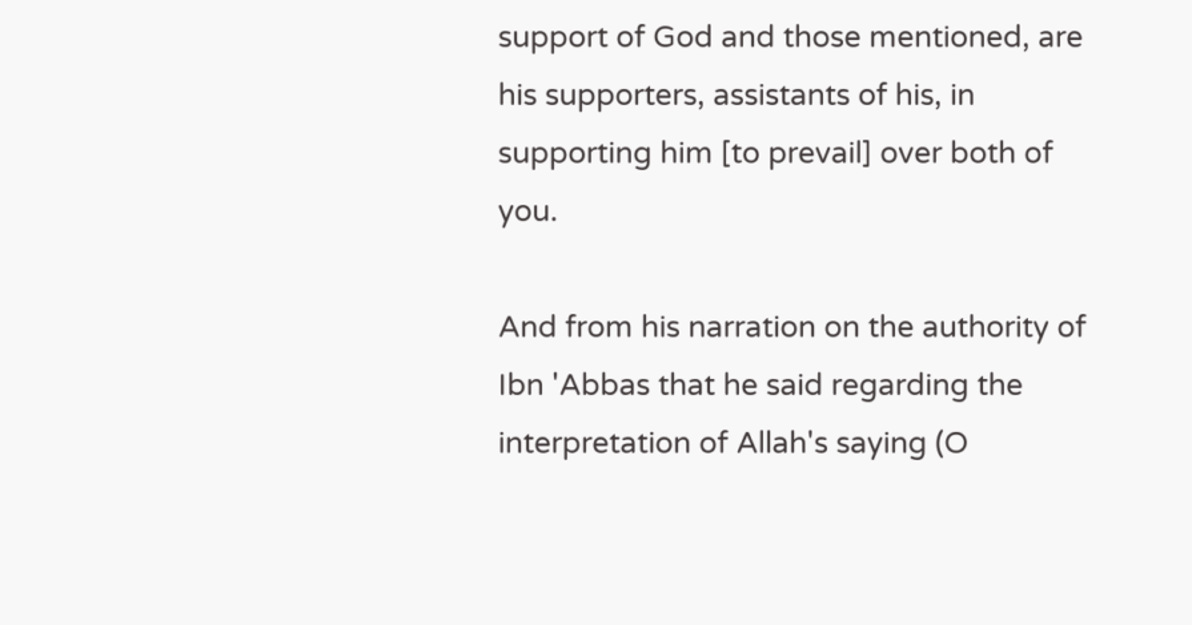support of God and those mentioned, are his supporters, assistants of his, in supporting him [to prevail] over both of you.

And from his narration on the authority of Ibn 'Abbas that he said regarding the interpretation of Allah's saying (O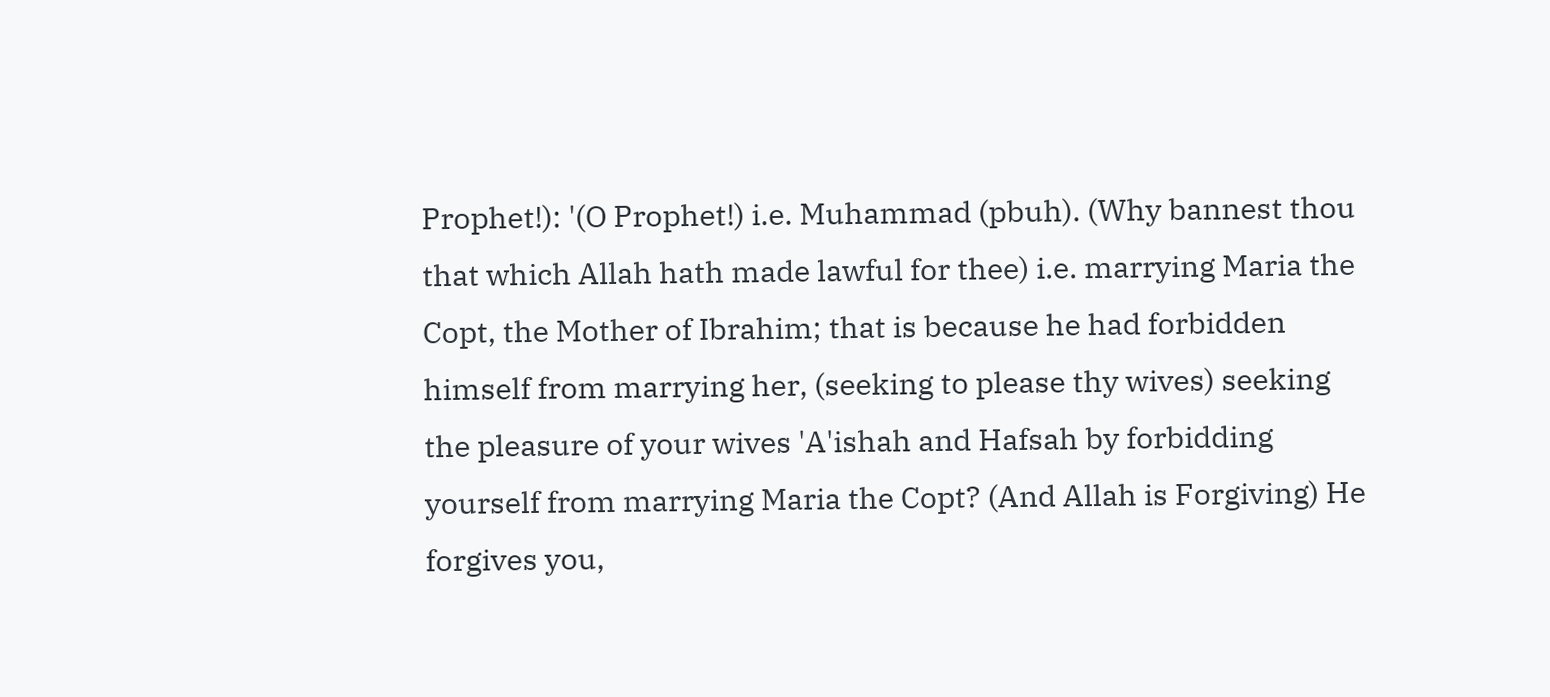Prophet!): '(O Prophet!) i.e. Muhammad (pbuh). (Why bannest thou that which Allah hath made lawful for thee) i.e. marrying Maria the Copt, the Mother of Ibrahim; that is because he had forbidden himself from marrying her, (seeking to please thy wives) seeking the pleasure of your wives 'A'ishah and Hafsah by forbidding yourself from marrying Maria the Copt? (And Allah is Forgiving) He forgives you,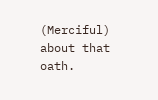(Merciful) about that oath.